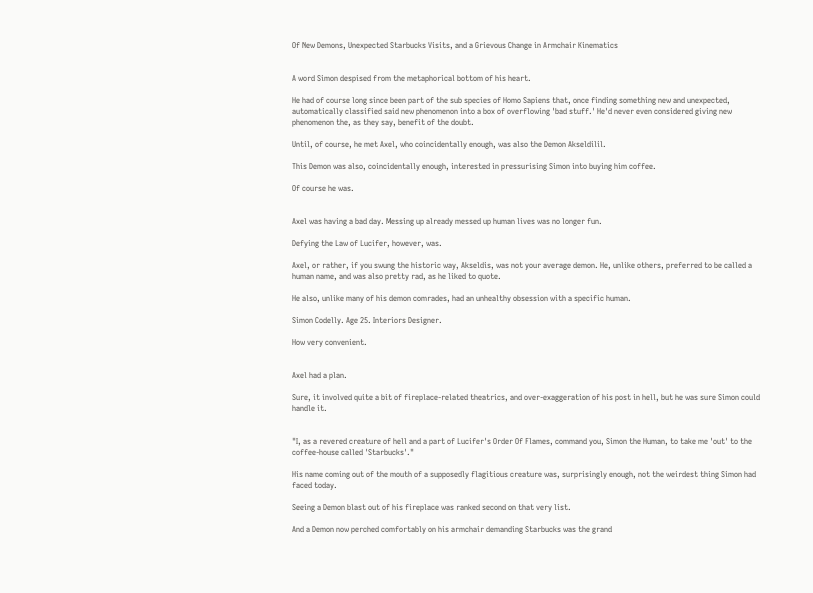Of New Demons, Unexpected Starbucks Visits, and a Grievous Change in Armchair Kinematics


A word Simon despised from the metaphorical bottom of his heart.

He had of course long since been part of the sub species of Homo Sapiens that, once finding something new and unexpected, automatically classified said new phenomenon into a box of overflowing 'bad stuff.' He'd never even considered giving new phenomenon the, as they say, benefit of the doubt.

Until, of course, he met Axel, who coincidentally enough, was also the Demon Akseldilil.

This Demon was also, coincidentally enough, interested in pressurising Simon into buying him coffee.

Of course he was.


Axel was having a bad day. Messing up already messed up human lives was no longer fun.

Defying the Law of Lucifer, however, was.

Axel, or rather, if you swung the historic way, Akseldis, was not your average demon. He, unlike others, preferred to be called a human name, and was also pretty rad, as he liked to quote.

He also, unlike many of his demon comrades, had an unhealthy obsession with a specific human.

Simon Codelly. Age 25. Interiors Designer.

How very convenient.


Axel had a plan.

Sure, it involved quite a bit of fireplace-related theatrics, and over-exaggeration of his post in hell, but he was sure Simon could handle it.


"I, as a revered creature of hell and a part of Lucifer's Order Of Flames, command you, Simon the Human, to take me 'out' to the coffee-house called 'Starbucks'."

His name coming out of the mouth of a supposedly flagitious creature was, surprisingly enough, not the weirdest thing Simon had faced today.

Seeing a Demon blast out of his fireplace was ranked second on that very list.

And a Demon now perched comfortably on his armchair demanding Starbucks was the grand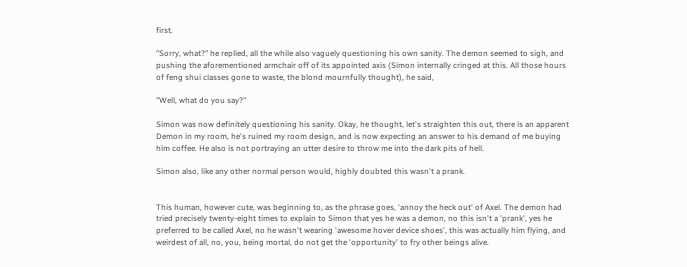first.

"Sorry, what?" he replied, all the while also vaguely questioning his own sanity. The demon seemed to sigh, and pushing the aforementioned armchair off of its appointed axis (Simon internally cringed at this. All those hours of feng shui classes gone to waste, the blond mournfully thought), he said,

"Well, what do you say?"

Simon was now definitely questioning his sanity. Okay, he thought, let's straighten this out, there is an apparent Demon in my room, he's ruined my room design, and is now expecting an answer to his demand of me buying him coffee. He also is not portraying an utter desire to throw me into the dark pits of hell.

Simon also, like any other normal person would, highly doubted this wasn't a prank.


This human, however cute, was beginning to, as the phrase goes, 'annoy the heck out' of Axel. The demon had tried precisely twenty-eight times to explain to Simon that yes he was a demon, no this isn't a 'prank', yes he preferred to be called Axel, no he wasn't wearing 'awesome hover device shoes', this was actually him flying, and weirdest of all, no, you, being mortal, do not get the 'opportunity' to fry other beings alive.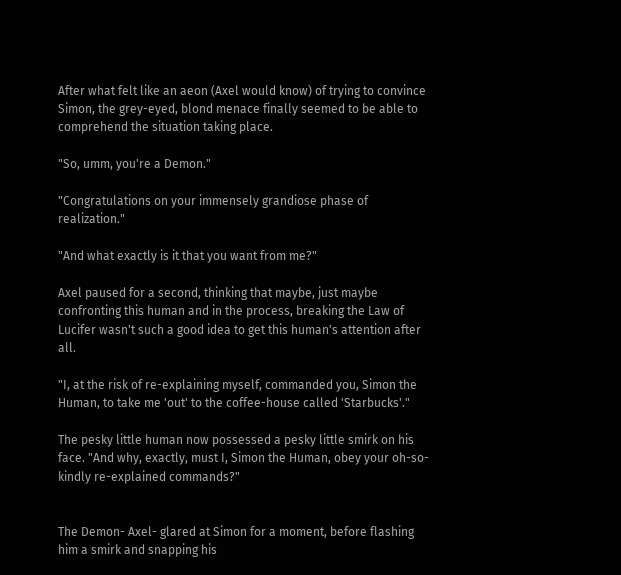After what felt like an aeon (Axel would know) of trying to convince Simon, the grey-eyed, blond menace finally seemed to be able to comprehend the situation taking place.

"So, umm, you're a Demon."

"Congratulations on your immensely grandiose phase of realization."

"And what exactly is it that you want from me?"

Axel paused for a second, thinking that maybe, just maybe confronting this human and in the process, breaking the Law of Lucifer wasn't such a good idea to get this human's attention after all.

"I, at the risk of re-explaining myself, commanded you, Simon the Human, to take me 'out' to the coffee-house called 'Starbucks'."

The pesky little human now possessed a pesky little smirk on his face. "And why, exactly, must I, Simon the Human, obey your oh-so-kindly re-explained commands?"


The Demon- Axel- glared at Simon for a moment, before flashing him a smirk and snapping his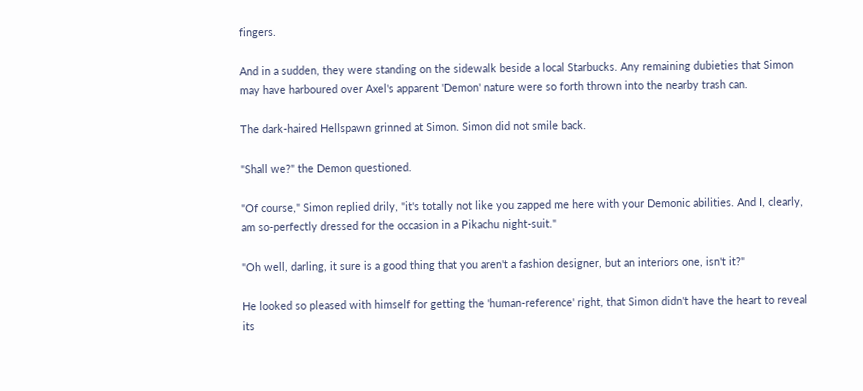fingers.

And in a sudden, they were standing on the sidewalk beside a local Starbucks. Any remaining dubieties that Simon may have harboured over Axel's apparent 'Demon' nature were so forth thrown into the nearby trash can.

The dark-haired Hellspawn grinned at Simon. Simon did not smile back.

"Shall we?" the Demon questioned.

"Of course," Simon replied drily, "it's totally not like you zapped me here with your Demonic abilities. And I, clearly, am so-perfectly dressed for the occasion in a Pikachu night-suit."

"Oh well, darling, it sure is a good thing that you aren't a fashion designer, but an interiors one, isn't it?"

He looked so pleased with himself for getting the 'human-reference' right, that Simon didn't have the heart to reveal its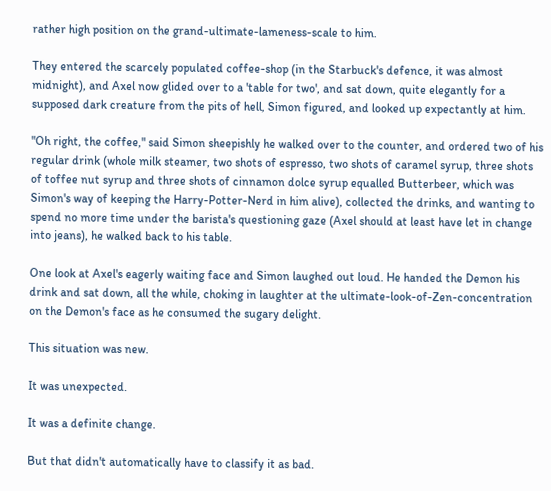rather high position on the grand-ultimate-lameness-scale to him.

They entered the scarcely populated coffee-shop (in the Starbuck's defence, it was almost midnight), and Axel now glided over to a 'table for two', and sat down, quite elegantly for a supposed dark creature from the pits of hell, Simon figured, and looked up expectantly at him.

"Oh right, the coffee," said Simon sheepishly he walked over to the counter, and ordered two of his regular drink (whole milk steamer, two shots of espresso, two shots of caramel syrup, three shots of toffee nut syrup and three shots of cinnamon dolce syrup equalled Butterbeer, which was Simon's way of keeping the Harry-Potter-Nerd in him alive), collected the drinks, and wanting to spend no more time under the barista's questioning gaze (Axel should at least have let in change into jeans), he walked back to his table.

One look at Axel's eagerly waiting face and Simon laughed out loud. He handed the Demon his drink and sat down, all the while, choking in laughter at the ultimate-look-of-Zen-concentration on the Demon's face as he consumed the sugary delight.

This situation was new.

It was unexpected.

It was a definite change.

But that didn't automatically have to classify it as bad.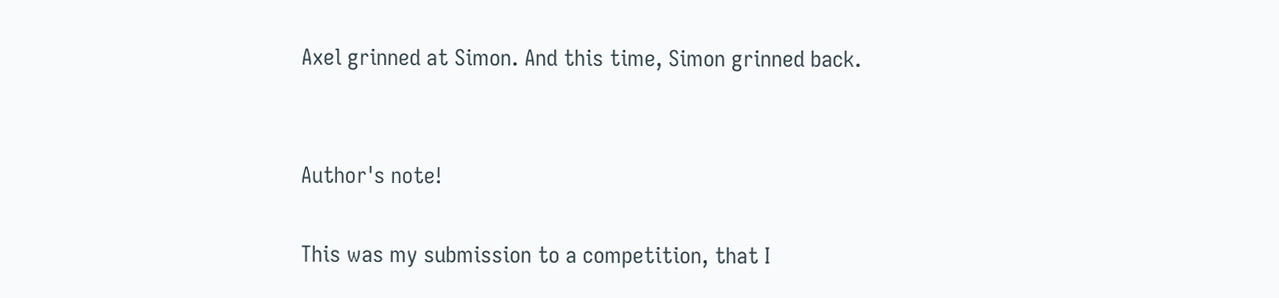Axel grinned at Simon. And this time, Simon grinned back.


Author's note!

This was my submission to a competition, that I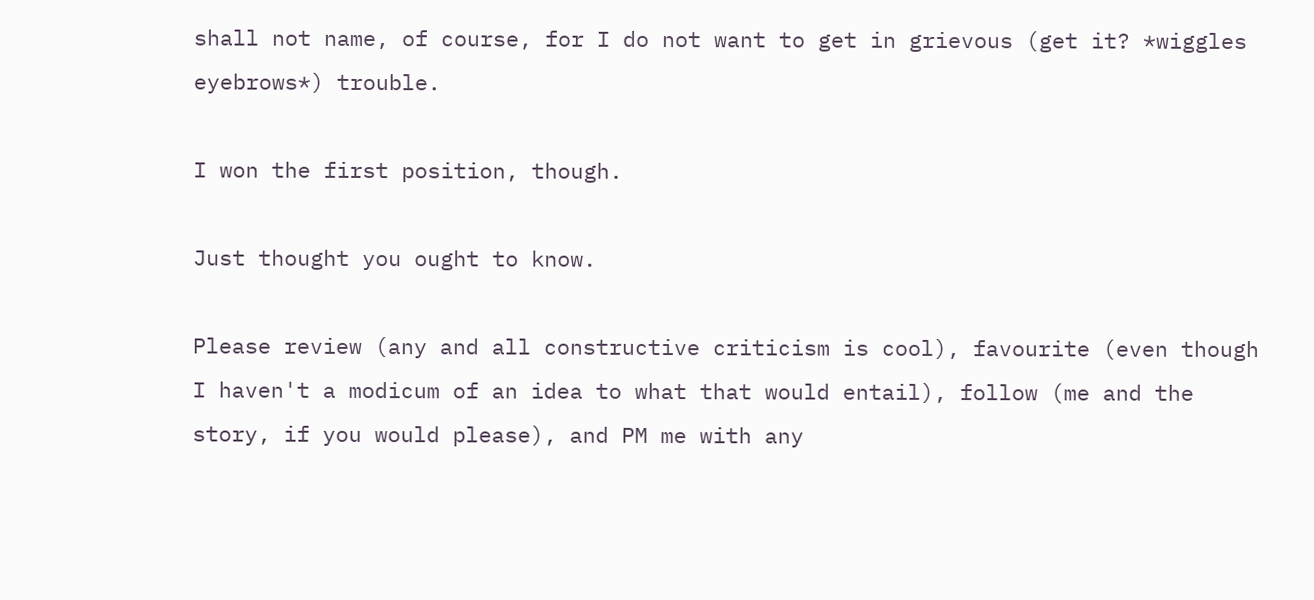shall not name, of course, for I do not want to get in grievous (get it? *wiggles eyebrows*) trouble.

I won the first position, though.

Just thought you ought to know.

Please review (any and all constructive criticism is cool), favourite (even though I haven't a modicum of an idea to what that would entail), follow (me and the story, if you would please), and PM me with any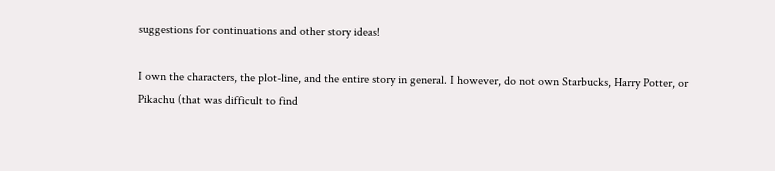suggestions for continuations and other story ideas!

I own the characters, the plot-line, and the entire story in general. I however, do not own Starbucks, Harry Potter, or Pikachu (that was difficult to find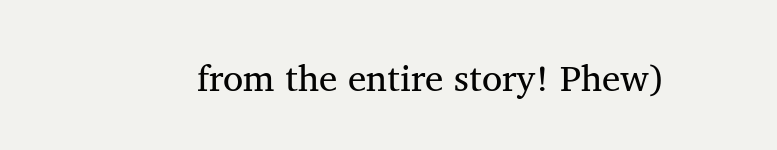from the entire story! Phew)